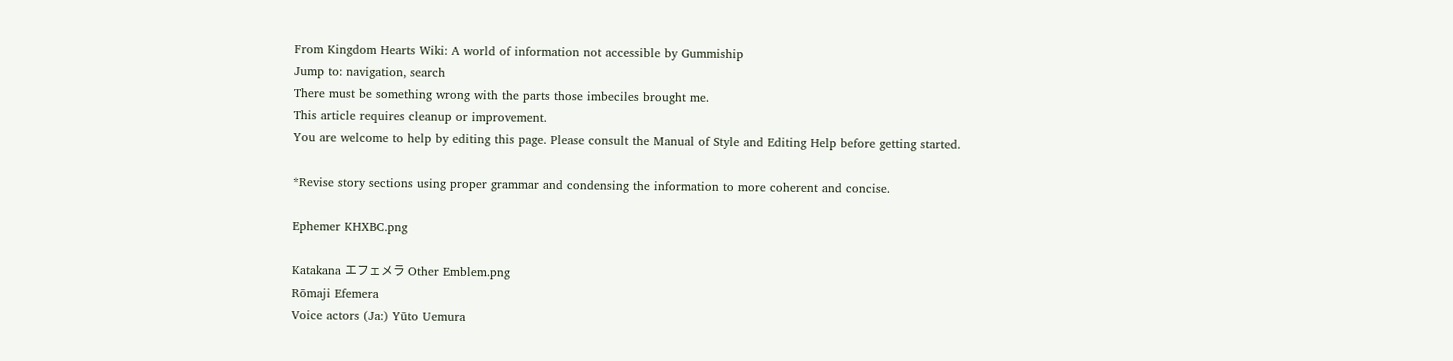From Kingdom Hearts Wiki: A world of information not accessible by Gummiship
Jump to: navigation, search
There must be something wrong with the parts those imbeciles brought me.
This article requires cleanup or improvement.
You are welcome to help by editing this page. Please consult the Manual of Style and Editing Help before getting started.

*Revise story sections using proper grammar and condensing the information to more coherent and concise.

Ephemer KHXBC.png

Katakana エフェメラ Other Emblem.png
Rōmaji Efemera
Voice actors (Ja:) Yūto Uemura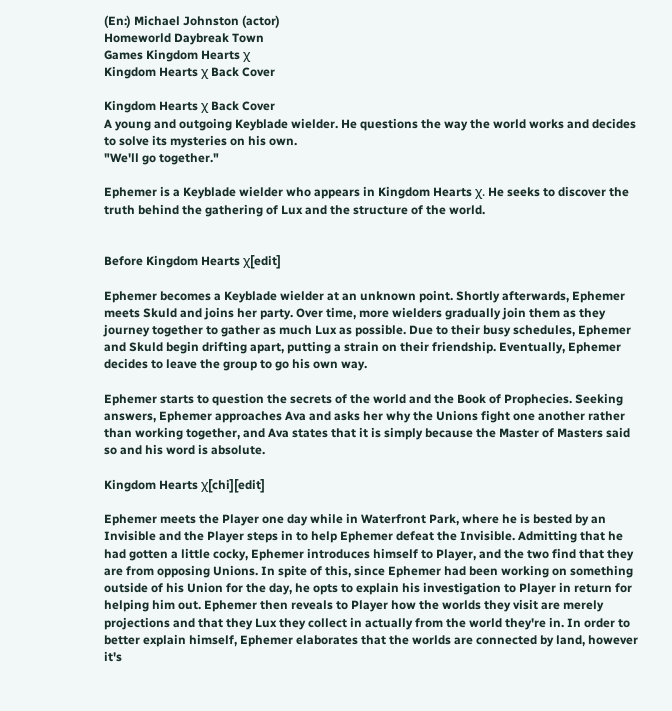(En:) Michael Johnston (actor)
Homeworld Daybreak Town
Games Kingdom Hearts χ
Kingdom Hearts χ Back Cover

Kingdom Hearts χ Back Cover
A young and outgoing Keyblade wielder. He questions the way the world works and decides to solve its mysteries on his own.
"We'll go together."

Ephemer is a Keyblade wielder who appears in Kingdom Hearts χ. He seeks to discover the truth behind the gathering of Lux and the structure of the world.


Before Kingdom Hearts χ[edit]

Ephemer becomes a Keyblade wielder at an unknown point. Shortly afterwards, Ephemer meets Skuld and joins her party. Over time, more wielders gradually join them as they journey together to gather as much Lux as possible. Due to their busy schedules, Ephemer and Skuld begin drifting apart, putting a strain on their friendship. Eventually, Ephemer decides to leave the group to go his own way.

Ephemer starts to question the secrets of the world and the Book of Prophecies. Seeking answers, Ephemer approaches Ava and asks her why the Unions fight one another rather than working together, and Ava states that it is simply because the Master of Masters said so and his word is absolute.

Kingdom Hearts χ[chi][edit]

Ephemer meets the Player one day while in Waterfront Park, where he is bested by an Invisible and the Player steps in to help Ephemer defeat the Invisible. Admitting that he had gotten a little cocky, Ephemer introduces himself to Player, and the two find that they are from opposing Unions. In spite of this, since Ephemer had been working on something outside of his Union for the day, he opts to explain his investigation to Player in return for helping him out. Ephemer then reveals to Player how the worlds they visit are merely projections and that they Lux they collect in actually from the world they're in. In order to better explain himself, Ephemer elaborates that the worlds are connected by land, however it's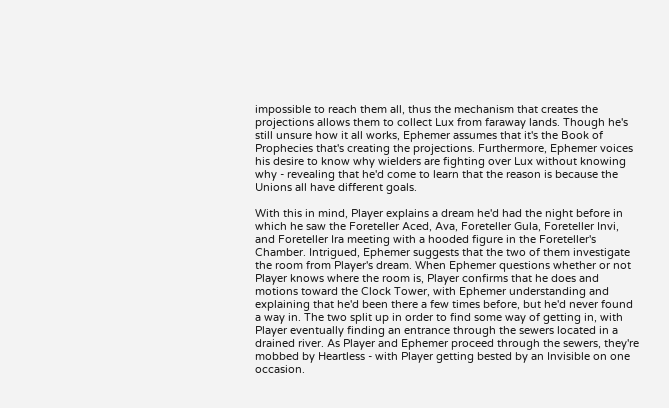impossible to reach them all, thus the mechanism that creates the projections allows them to collect Lux from faraway lands. Though he's still unsure how it all works, Ephemer assumes that it's the Book of Prophecies that's creating the projections. Furthermore, Ephemer voices his desire to know why wielders are fighting over Lux without knowing why - revealing that he'd come to learn that the reason is because the Unions all have different goals.

With this in mind, Player explains a dream he'd had the night before in which he saw the Foreteller Aced, Ava, Foreteller Gula, Foreteller Invi, and Foreteller Ira meeting with a hooded figure in the Foreteller's Chamber. Intrigued, Ephemer suggests that the two of them investigate the room from Player's dream. When Ephemer questions whether or not Player knows where the room is, Player confirms that he does and motions toward the Clock Tower, with Ephemer understanding and explaining that he'd been there a few times before, but he'd never found a way in. The two split up in order to find some way of getting in, with Player eventually finding an entrance through the sewers located in a drained river. As Player and Ephemer proceed through the sewers, they're mobbed by Heartless - with Player getting bested by an Invisible on one occasion.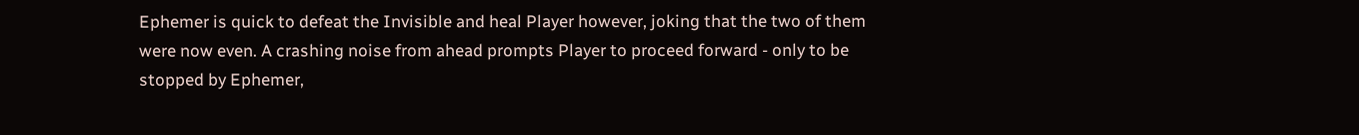Ephemer is quick to defeat the Invisible and heal Player however, joking that the two of them were now even. A crashing noise from ahead prompts Player to proceed forward - only to be stopped by Ephemer,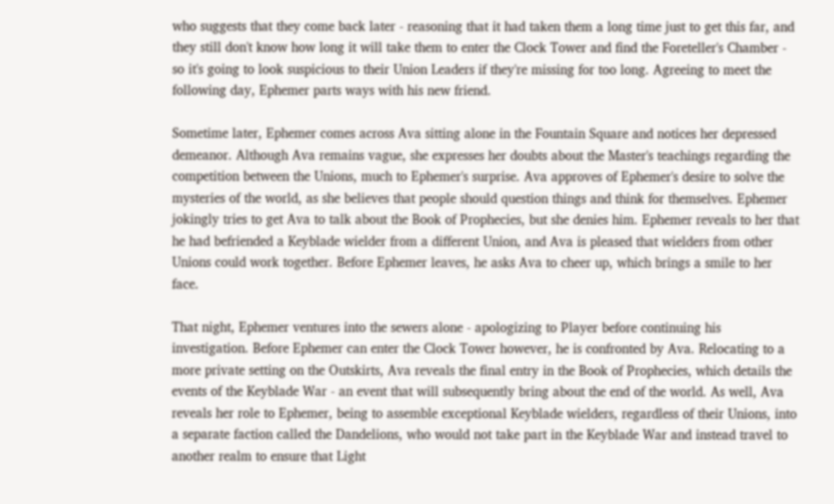who suggests that they come back later - reasoning that it had taken them a long time just to get this far, and they still don't know how long it will take them to enter the Clock Tower and find the Foreteller's Chamber - so it's going to look suspicious to their Union Leaders if they're missing for too long. Agreeing to meet the following day, Ephemer parts ways with his new friend.

Sometime later, Ephemer comes across Ava sitting alone in the Fountain Square and notices her depressed demeanor. Although Ava remains vague, she expresses her doubts about the Master's teachings regarding the competition between the Unions, much to Ephemer's surprise. Ava approves of Ephemer's desire to solve the mysteries of the world, as she believes that people should question things and think for themselves. Ephemer jokingly tries to get Ava to talk about the Book of Prophecies, but she denies him. Ephemer reveals to her that he had befriended a Keyblade wielder from a different Union, and Ava is pleased that wielders from other Unions could work together. Before Ephemer leaves, he asks Ava to cheer up, which brings a smile to her face.

That night, Ephemer ventures into the sewers alone - apologizing to Player before continuing his investigation. Before Ephemer can enter the Clock Tower however, he is confronted by Ava. Relocating to a more private setting on the Outskirts, Ava reveals the final entry in the Book of Prophecies, which details the events of the Keyblade War - an event that will subsequently bring about the end of the world. As well, Ava reveals her role to Ephemer, being to assemble exceptional Keyblade wielders, regardless of their Unions, into a separate faction called the Dandelions, who would not take part in the Keyblade War and instead travel to another realm to ensure that Light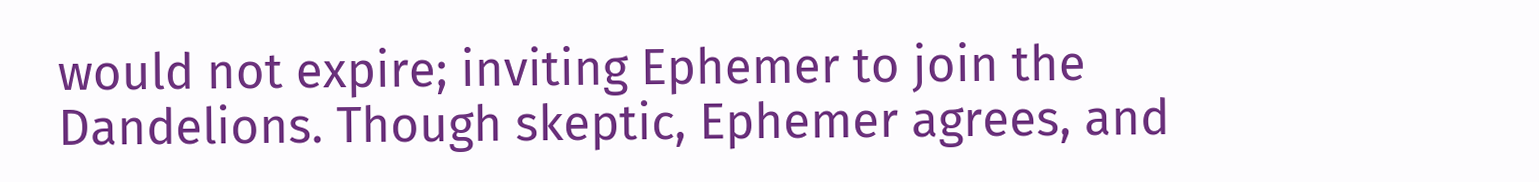would not expire; inviting Ephemer to join the Dandelions. Though skeptic, Ephemer agrees, and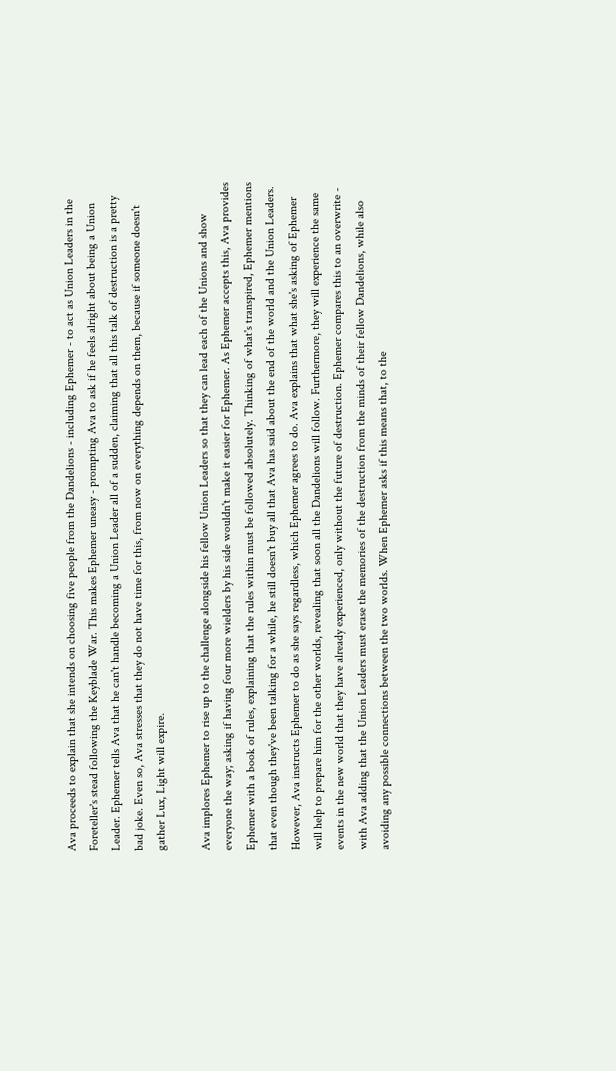Ava proceeds to explain that she intends on choosing five people from the Dandelions - including Ephemer - to act as Union Leaders in the Foreteller's stead following the Keyblade War. This makes Ephemer uneasy - prompting Ava to ask if he feels alright about being a Union Leader. Ephemer tells Ava that he can't handle becoming a Union Leader all of a sudden, claiming that all this talk of destruction is a pretty bad joke. Even so, Ava stresses that they do not have time for this, from now on everything depends on them, because if someone doesn't gather Lux, Light will expire.

Ava implores Ephemer to rise up to the challenge alongside his fellow Union Leaders so that they can lead each of the Unions and show everyone the way; asking if having four more wielders by his side wouldn't make it easier for Ephemer. As Ephemer accepts this, Ava provides Ephemer with a book of rules, explaining that the rules within must be followed absolutely. Thinking of what's transpired, Ephemer mentions that even though they've been talking for a while, he still doesn't buy all that Ava has said about the end of the world and the Union Leaders. However, Ava instructs Ephemer to do as she says regardless, which Ephemer agrees to do. Ava explains that what she's asking of Ephemer will help to prepare him for the other worlds, revealing that soon all the Dandelions will follow. Furthermore, they will experience the same events in the new world that they have already experienced, only without the future of destruction. Ephemer compares this to an overwrite - with Ava adding that the Union Leaders must erase the memories of the destruction from the minds of their fellow Dandelions, while also avoiding any possible connections between the two worlds. When Ephemer asks if this means that, to the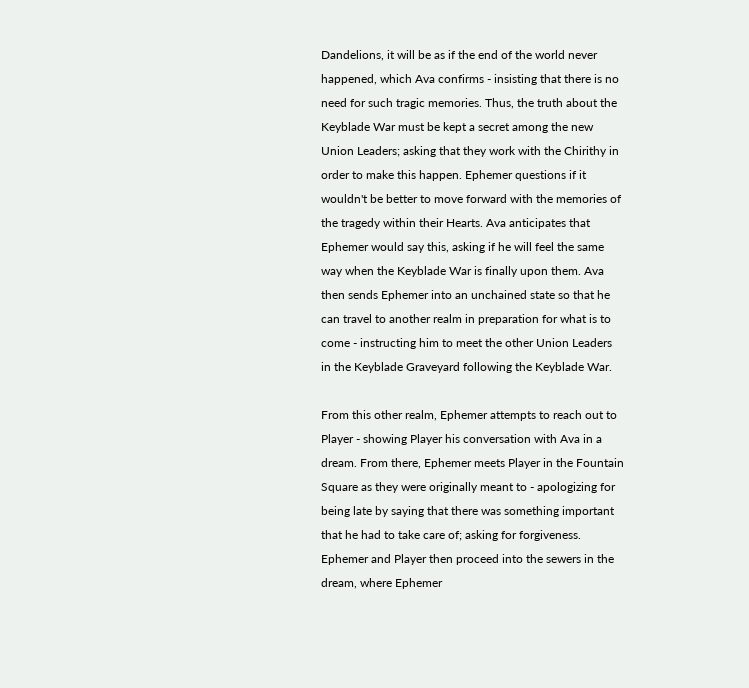Dandelions, it will be as if the end of the world never happened, which Ava confirms - insisting that there is no need for such tragic memories. Thus, the truth about the Keyblade War must be kept a secret among the new Union Leaders; asking that they work with the Chirithy in order to make this happen. Ephemer questions if it wouldn't be better to move forward with the memories of the tragedy within their Hearts. Ava anticipates that Ephemer would say this, asking if he will feel the same way when the Keyblade War is finally upon them. Ava then sends Ephemer into an unchained state so that he can travel to another realm in preparation for what is to come - instructing him to meet the other Union Leaders in the Keyblade Graveyard following the Keyblade War.

From this other realm, Ephemer attempts to reach out to Player - showing Player his conversation with Ava in a dream. From there, Ephemer meets Player in the Fountain Square as they were originally meant to - apologizing for being late by saying that there was something important that he had to take care of; asking for forgiveness. Ephemer and Player then proceed into the sewers in the dream, where Ephemer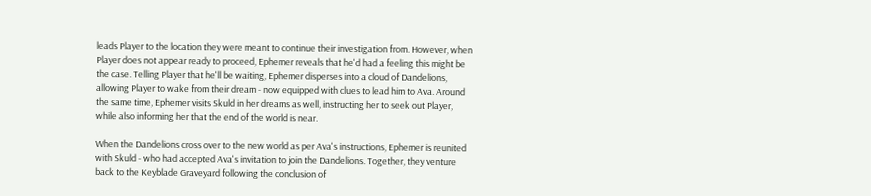leads Player to the location they were meant to continue their investigation from. However, when Player does not appear ready to proceed, Ephemer reveals that he'd had a feeling this might be the case. Telling Player that he'll be waiting, Ephemer disperses into a cloud of Dandelions, allowing Player to wake from their dream - now equipped with clues to lead him to Ava. Around the same time, Ephemer visits Skuld in her dreams as well, instructing her to seek out Player, while also informing her that the end of the world is near.

When the Dandelions cross over to the new world as per Ava's instructions, Ephemer is reunited with Skuld - who had accepted Ava's invitation to join the Dandelions. Together, they venture back to the Keyblade Graveyard following the conclusion of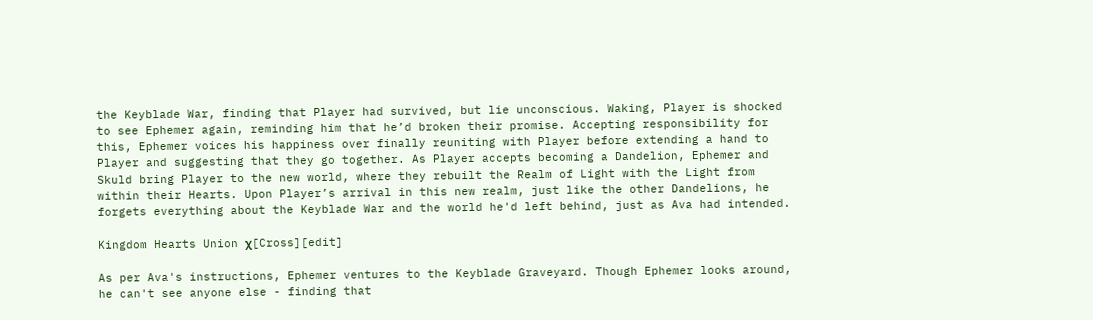the Keyblade War, finding that Player had survived, but lie unconscious. Waking, Player is shocked to see Ephemer again, reminding him that he’d broken their promise. Accepting responsibility for this, Ephemer voices his happiness over finally reuniting with Player before extending a hand to Player and suggesting that they go together. As Player accepts becoming a Dandelion, Ephemer and Skuld bring Player to the new world, where they rebuilt the Realm of Light with the Light from within their Hearts. Upon Player’s arrival in this new realm, just like the other Dandelions, he forgets everything about the Keyblade War and the world he'd left behind, just as Ava had intended.

Kingdom Hearts Union χ[Cross][edit]

As per Ava's instructions, Ephemer ventures to the Keyblade Graveyard. Though Ephemer looks around, he can't see anyone else - finding that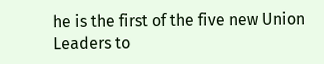he is the first of the five new Union Leaders to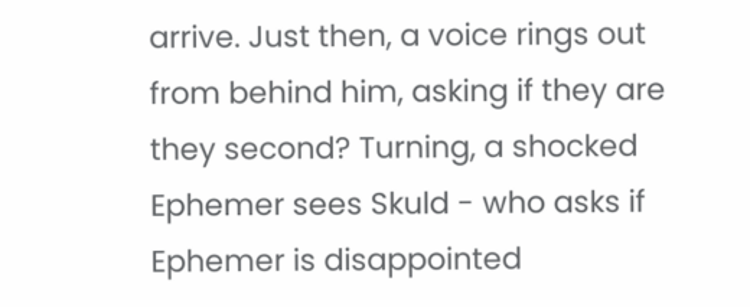arrive. Just then, a voice rings out from behind him, asking if they are they second? Turning, a shocked Ephemer sees Skuld - who asks if Ephemer is disappointed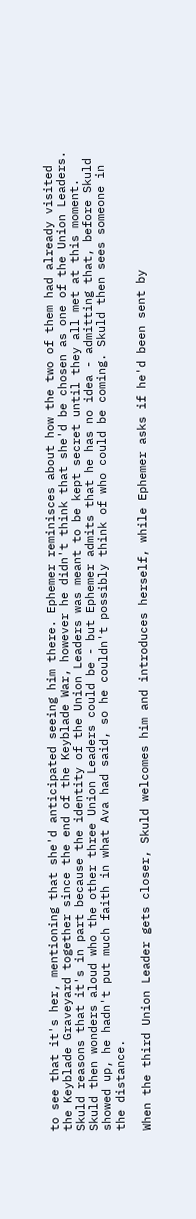to see that it's her, mentioning that she'd anticipated seeing him there. Ephemer reminisces about how the two of them had already visited the Keyblade Graveyard together since the end of the Keyblade War, however he didn't think that she'd be chosen as one of the Union Leaders. Skuld reasons that it's in part because the identity of the Union Leaders was meant to be kept secret until they all met at this moment. Skuld then wonders aloud who the other three Union Leaders could be - but Ephemer admits that he has no idea - admitting that, before Skuld showed up, he hadn't put much faith in what Ava had said, so he couldn't possibly think of who could be coming. Skuld then sees someone in the distance.

When the third Union Leader gets closer, Skuld welcomes him and introduces herself, while Ephemer asks if he'd been sent by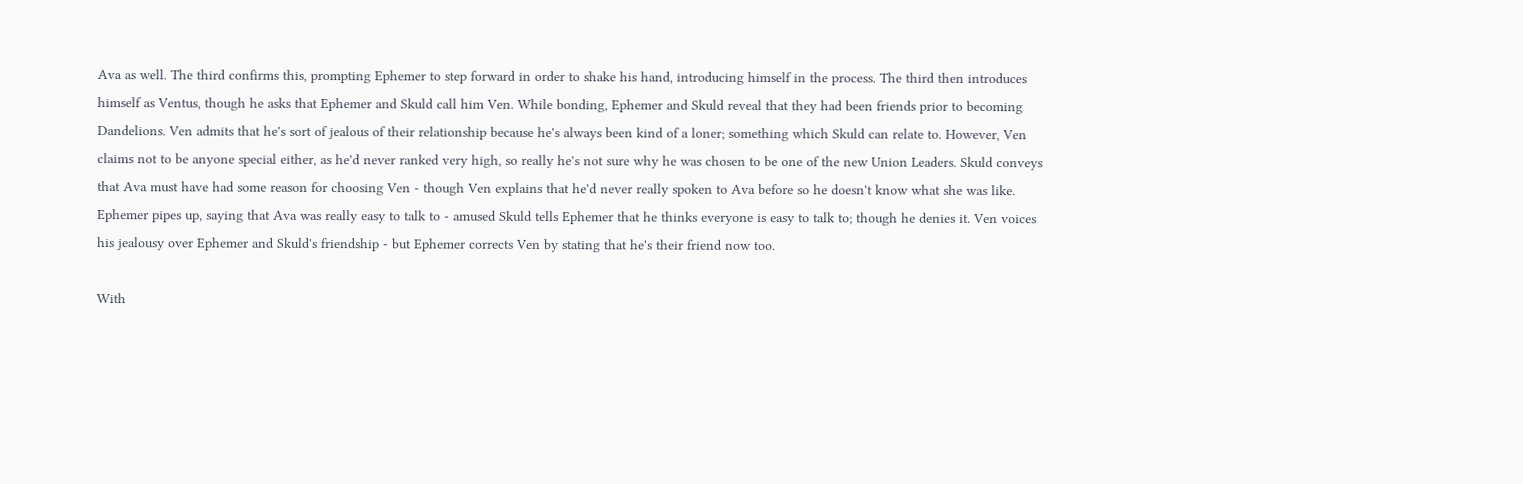Ava as well. The third confirms this, prompting Ephemer to step forward in order to shake his hand, introducing himself in the process. The third then introduces himself as Ventus, though he asks that Ephemer and Skuld call him Ven. While bonding, Ephemer and Skuld reveal that they had been friends prior to becoming Dandelions. Ven admits that he's sort of jealous of their relationship because he's always been kind of a loner; something which Skuld can relate to. However, Ven claims not to be anyone special either, as he'd never ranked very high, so really he's not sure why he was chosen to be one of the new Union Leaders. Skuld conveys that Ava must have had some reason for choosing Ven - though Ven explains that he'd never really spoken to Ava before so he doesn't know what she was like. Ephemer pipes up, saying that Ava was really easy to talk to - amused Skuld tells Ephemer that he thinks everyone is easy to talk to; though he denies it. Ven voices his jealousy over Ephemer and Skuld's friendship - but Ephemer corrects Ven by stating that he's their friend now too.

With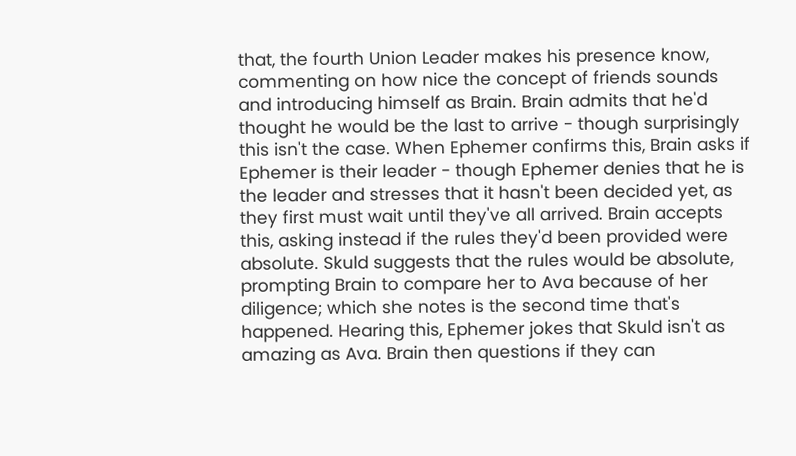that, the fourth Union Leader makes his presence know, commenting on how nice the concept of friends sounds and introducing himself as Brain. Brain admits that he'd thought he would be the last to arrive - though surprisingly this isn't the case. When Ephemer confirms this, Brain asks if Ephemer is their leader - though Ephemer denies that he is the leader and stresses that it hasn't been decided yet, as they first must wait until they've all arrived. Brain accepts this, asking instead if the rules they'd been provided were absolute. Skuld suggests that the rules would be absolute, prompting Brain to compare her to Ava because of her diligence; which she notes is the second time that's happened. Hearing this, Ephemer jokes that Skuld isn't as amazing as Ava. Brain then questions if they can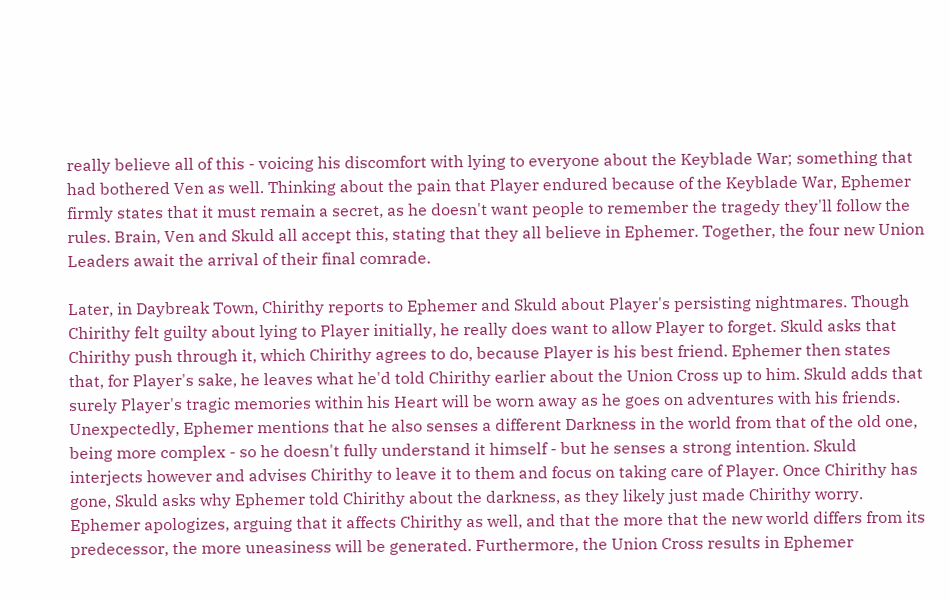really believe all of this - voicing his discomfort with lying to everyone about the Keyblade War; something that had bothered Ven as well. Thinking about the pain that Player endured because of the Keyblade War, Ephemer firmly states that it must remain a secret, as he doesn't want people to remember the tragedy they'll follow the rules. Brain, Ven and Skuld all accept this, stating that they all believe in Ephemer. Together, the four new Union Leaders await the arrival of their final comrade.

Later, in Daybreak Town, Chirithy reports to Ephemer and Skuld about Player's persisting nightmares. Though Chirithy felt guilty about lying to Player initially, he really does want to allow Player to forget. Skuld asks that Chirithy push through it, which Chirithy agrees to do, because Player is his best friend. Ephemer then states that, for Player's sake, he leaves what he'd told Chirithy earlier about the Union Cross up to him. Skuld adds that surely Player's tragic memories within his Heart will be worn away as he goes on adventures with his friends. Unexpectedly, Ephemer mentions that he also senses a different Darkness in the world from that of the old one, being more complex - so he doesn't fully understand it himself - but he senses a strong intention. Skuld interjects however and advises Chirithy to leave it to them and focus on taking care of Player. Once Chirithy has gone, Skuld asks why Ephemer told Chirithy about the darkness, as they likely just made Chirithy worry. Ephemer apologizes, arguing that it affects Chirithy as well, and that the more that the new world differs from its predecessor, the more uneasiness will be generated. Furthermore, the Union Cross results in Ephemer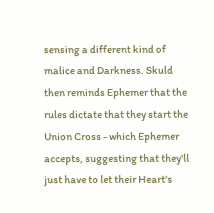sensing a different kind of malice and Darkness. Skuld then reminds Ephemer that the rules dictate that they start the Union Cross - which Ephemer accepts, suggesting that they'll just have to let their Heart's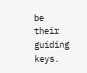be their guiding keys.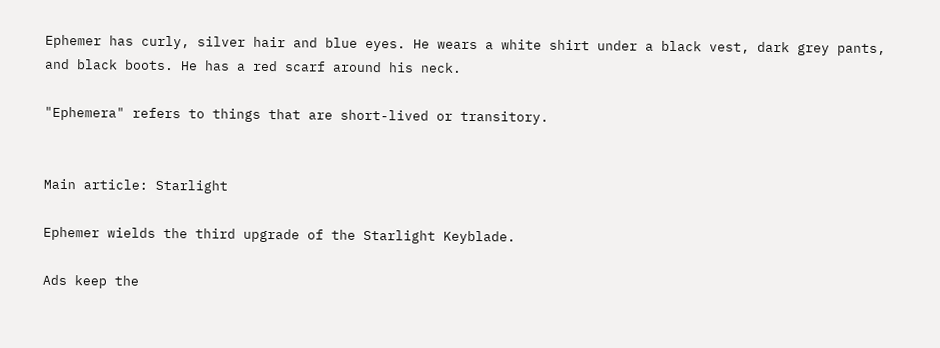Ephemer has curly, silver hair and blue eyes. He wears a white shirt under a black vest, dark grey pants, and black boots. He has a red scarf around his neck.

"Ephemera" refers to things that are short-lived or transitory.


Main article: Starlight

Ephemer wields the third upgrade of the Starlight Keyblade.

Ads keep the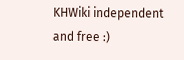KHWiki independent and free :)